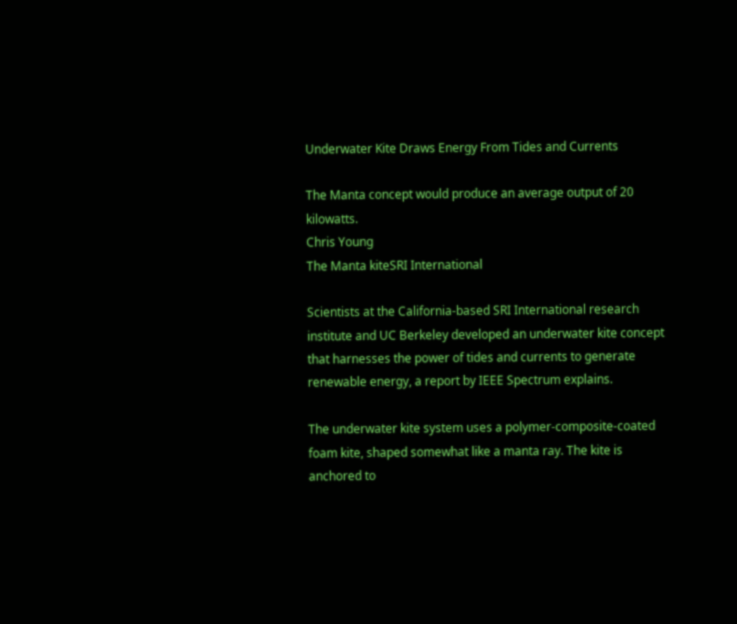Underwater Kite Draws Energy From Tides and Currents

The Manta concept would produce an average output of 20 kilowatts.
Chris Young
The Manta kiteSRI International

Scientists at the California-based SRI International research institute and UC Berkeley developed an underwater kite concept that harnesses the power of tides and currents to generate renewable energy, a report by IEEE Spectrum explains.

The underwater kite system uses a polymer-composite-coated foam kite, shaped somewhat like a manta ray. The kite is anchored to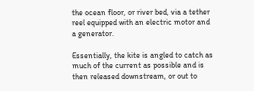the ocean floor, or river bed, via a tether reel equipped with an electric motor and a generator.

Essentially, the kite is angled to catch as much of the current as possible and is then released downstream, or out to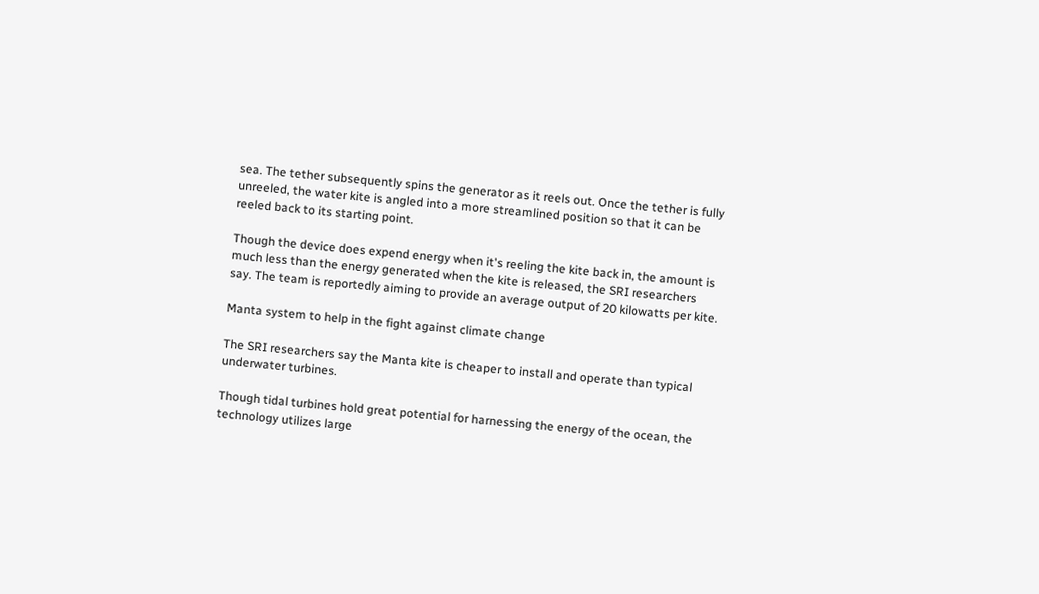sea. The tether subsequently spins the generator as it reels out. Once the tether is fully unreeled, the water kite is angled into a more streamlined position so that it can be reeled back to its starting point.

Though the device does expend energy when it's reeling the kite back in, the amount is much less than the energy generated when the kite is released, the SRI researchers say. The team is reportedly aiming to provide an average output of 20 kilowatts per kite.

Manta system to help in the fight against climate change

The SRI researchers say the Manta kite is cheaper to install and operate than typical underwater turbines.

Though tidal turbines hold great potential for harnessing the energy of the ocean, the technology utilizes large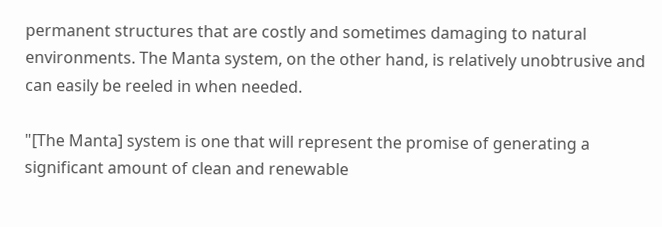permanent structures that are costly and sometimes damaging to natural environments. The Manta system, on the other hand, is relatively unobtrusive and can easily be reeled in when needed.

"[The Manta] system is one that will represent the promise of generating a significant amount of clean and renewable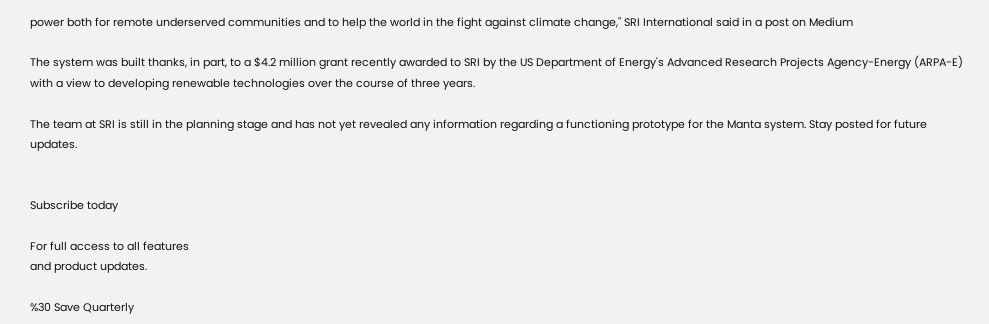power both for remote underserved communities and to help the world in the fight against climate change," SRI International said in a post on Medium

The system was built thanks, in part, to a $4.2 million grant recently awarded to SRI by the US Department of Energy's Advanced Research Projects Agency-Energy (ARPA-E) with a view to developing renewable technologies over the course of three years.

The team at SRI is still in the planning stage and has not yet revealed any information regarding a functioning prototype for the Manta system. Stay posted for future updates.


Subscribe today

For full access to all features
and product updates.

%30 Save Quarterly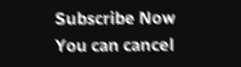Subscribe Now
You can cancel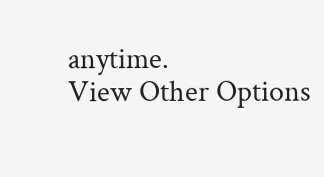anytime.
View Other Options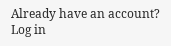Already have an account? Log in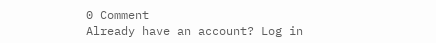0 Comment
Already have an account? Log in